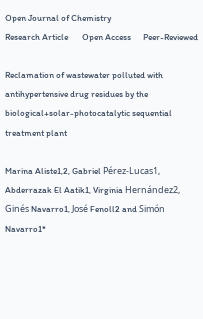Open Journal of Chemistry
Research Article       Open Access      Peer-Reviewed

Reclamation of wastewater polluted with antihypertensive drug residues by the biological+solar-photocatalytic sequential treatment plant

Marina Aliste1,2, Gabriel Pérez-Lucas1, Abderrazak El Aatik1, Virginia Hernández2, Ginés Navarro1, José Fenoll2 and Simón Navarro1*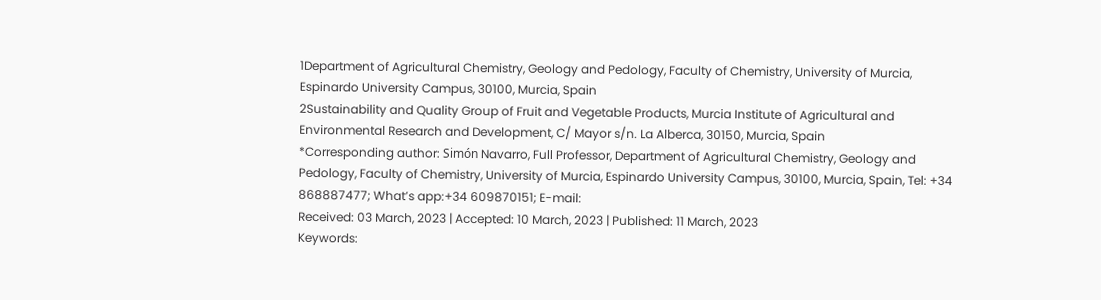1Department of Agricultural Chemistry, Geology and Pedology, Faculty of Chemistry, University of Murcia, Espinardo University Campus, 30100, Murcia, Spain
2Sustainability and Quality Group of Fruit and Vegetable Products, Murcia Institute of Agricultural and Environmental Research and Development, C/ Mayor s/n. La Alberca, 30150, Murcia, Spain
*Corresponding author: Simón Navarro, Full Professor, Department of Agricultural Chemistry, Geology and Pedology, Faculty of Chemistry, University of Murcia, Espinardo University Campus, 30100, Murcia, Spain, Tel: +34 868887477; What’s app:+34 609870151; E-mail:
Received: 03 March, 2023 | Accepted: 10 March, 2023 | Published: 11 March, 2023
Keywords: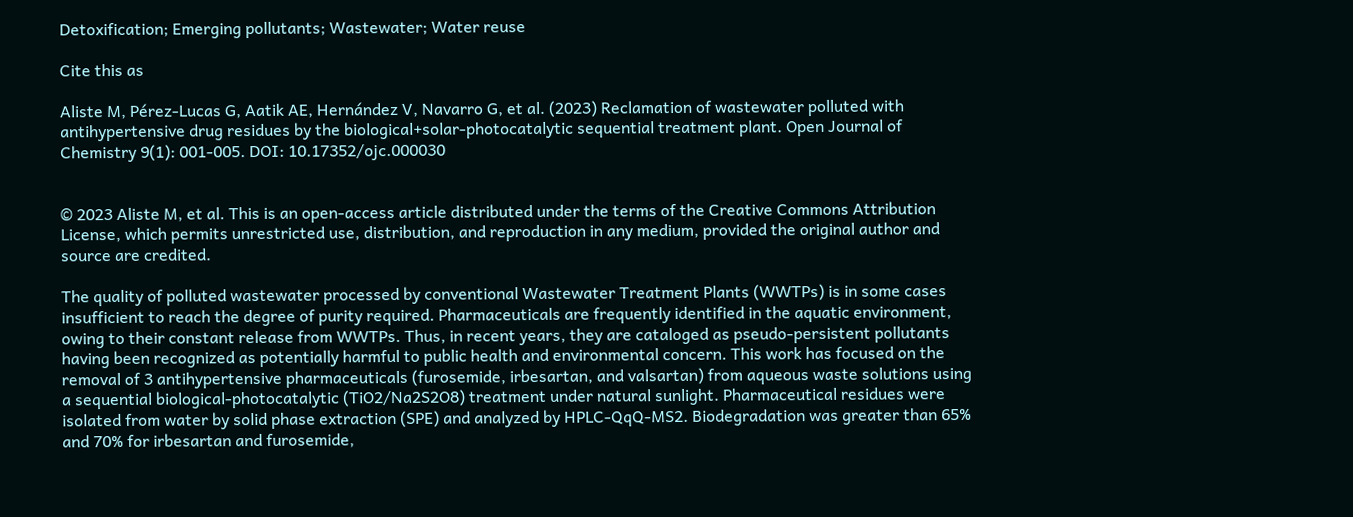Detoxification; Emerging pollutants; Wastewater; Water reuse

Cite this as

Aliste M, Pérez-Lucas G, Aatik AE, Hernández V, Navarro G, et al. (2023) Reclamation of wastewater polluted with antihypertensive drug residues by the biological+solar-photocatalytic sequential treatment plant. Open Journal of Chemistry 9(1): 001-005. DOI: 10.17352/ojc.000030


© 2023 Aliste M, et al. This is an open-access article distributed under the terms of the Creative Commons Attribution License, which permits unrestricted use, distribution, and reproduction in any medium, provided the original author and source are credited.

The quality of polluted wastewater processed by conventional Wastewater Treatment Plants (WWTPs) is in some cases insufficient to reach the degree of purity required. Pharmaceuticals are frequently identified in the aquatic environment, owing to their constant release from WWTPs. Thus, in recent years, they are cataloged as pseudo-persistent pollutants having been recognized as potentially harmful to public health and environmental concern. This work has focused on the removal of 3 antihypertensive pharmaceuticals (furosemide, irbesartan, and valsartan) from aqueous waste solutions using a sequential biological-photocatalytic (TiO2/Na2S2O8) treatment under natural sunlight. Pharmaceutical residues were isolated from water by solid phase extraction (SPE) and analyzed by HPLC-QqQ-MS2. Biodegradation was greater than 65% and 70% for irbesartan and furosemide,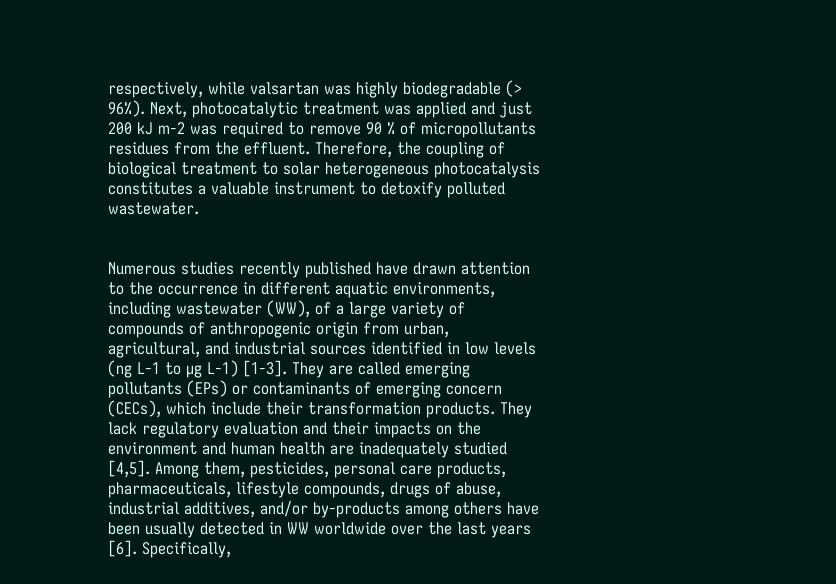respectively, while valsartan was highly biodegradable (> 96%). Next, photocatalytic treatment was applied and just 200 kJ m-2 was required to remove 90 % of micropollutants residues from the effluent. Therefore, the coupling of biological treatment to solar heterogeneous photocatalysis constitutes a valuable instrument to detoxify polluted wastewater.


Numerous studies recently published have drawn attention to the occurrence in different aquatic environments, including wastewater (WW), of a large variety of compounds of anthropogenic origin from urban, agricultural, and industrial sources identified in low levels (ng L-1 to µg L-1) [1-3]. They are called emerging pollutants (EPs) or contaminants of emerging concern (CECs), which include their transformation products. They lack regulatory evaluation and their impacts on the environment and human health are inadequately studied [4,5]. Among them, pesticides, personal care products, pharmaceuticals, lifestyle compounds, drugs of abuse, industrial additives, and/or by-products among others have been usually detected in WW worldwide over the last years [6]. Specifically,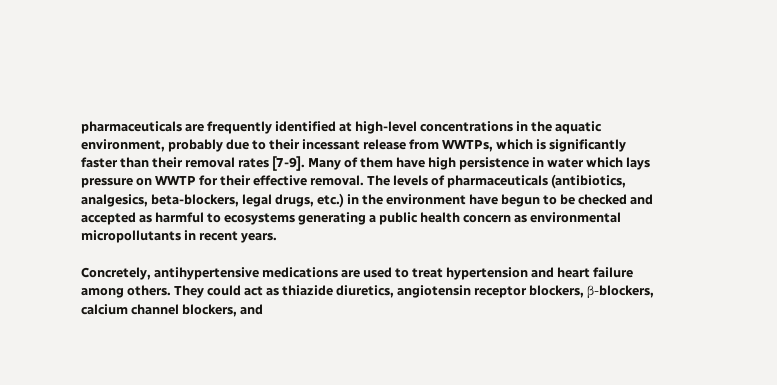pharmaceuticals are frequently identified at high-level concentrations in the aquatic environment, probably due to their incessant release from WWTPs, which is significantly faster than their removal rates [7-9]. Many of them have high persistence in water which lays pressure on WWTP for their effective removal. The levels of pharmaceuticals (antibiotics, analgesics, beta-blockers, legal drugs, etc.) in the environment have begun to be checked and accepted as harmful to ecosystems generating a public health concern as environmental micropollutants in recent years.

Concretely, antihypertensive medications are used to treat hypertension and heart failure among others. They could act as thiazide diuretics, angiotensin receptor blockers, β-blockers, calcium channel blockers, and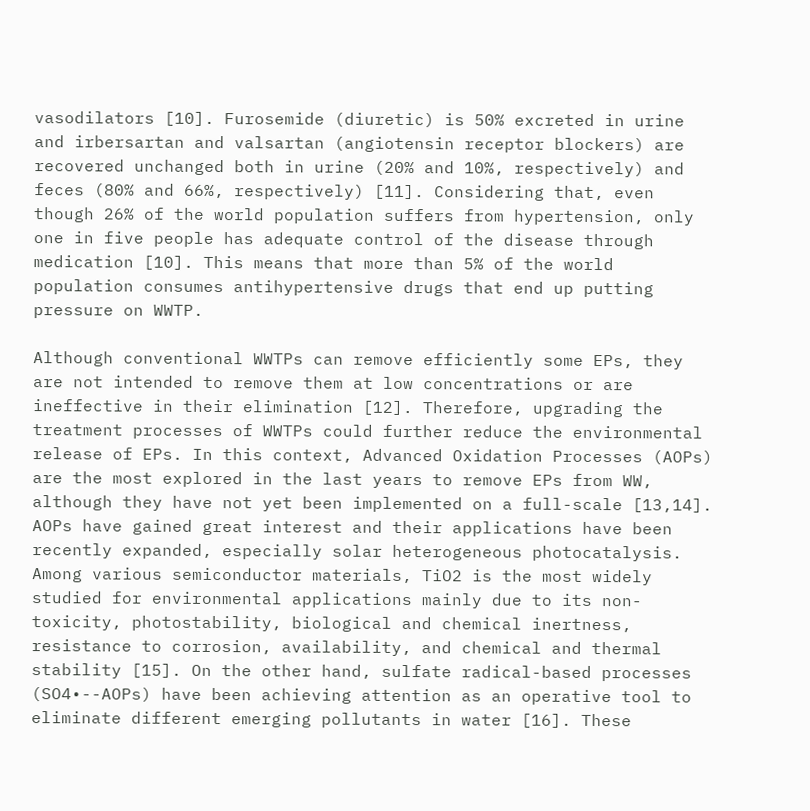vasodilators [10]. Furosemide (diuretic) is 50% excreted in urine and irbersartan and valsartan (angiotensin receptor blockers) are recovered unchanged both in urine (20% and 10%, respectively) and feces (80% and 66%, respectively) [11]. Considering that, even though 26% of the world population suffers from hypertension, only one in five people has adequate control of the disease through medication [10]. This means that more than 5% of the world population consumes antihypertensive drugs that end up putting pressure on WWTP.

Although conventional WWTPs can remove efficiently some EPs, they are not intended to remove them at low concentrations or are ineffective in their elimination [12]. Therefore, upgrading the treatment processes of WWTPs could further reduce the environmental release of EPs. In this context, Advanced Oxidation Processes (AOPs) are the most explored in the last years to remove EPs from WW, although they have not yet been implemented on a full-scale [13,14]. AOPs have gained great interest and their applications have been recently expanded, especially solar heterogeneous photocatalysis. Among various semiconductor materials, TiO2 is the most widely studied for environmental applications mainly due to its non-toxicity, photostability, biological and chemical inertness, resistance to corrosion, availability, and chemical and thermal stability [15]. On the other hand, sulfate radical-based processes (SO4•--AOPs) have been achieving attention as an operative tool to eliminate different emerging pollutants in water [16]. These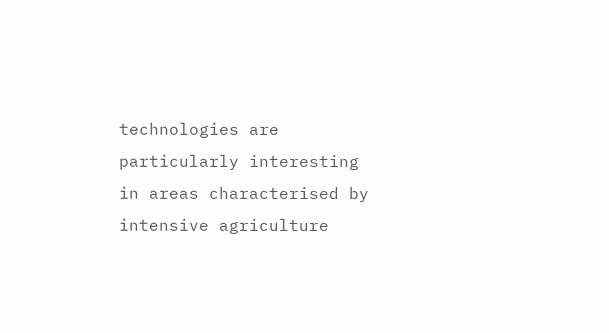technologies are particularly interesting in areas characterised by intensive agriculture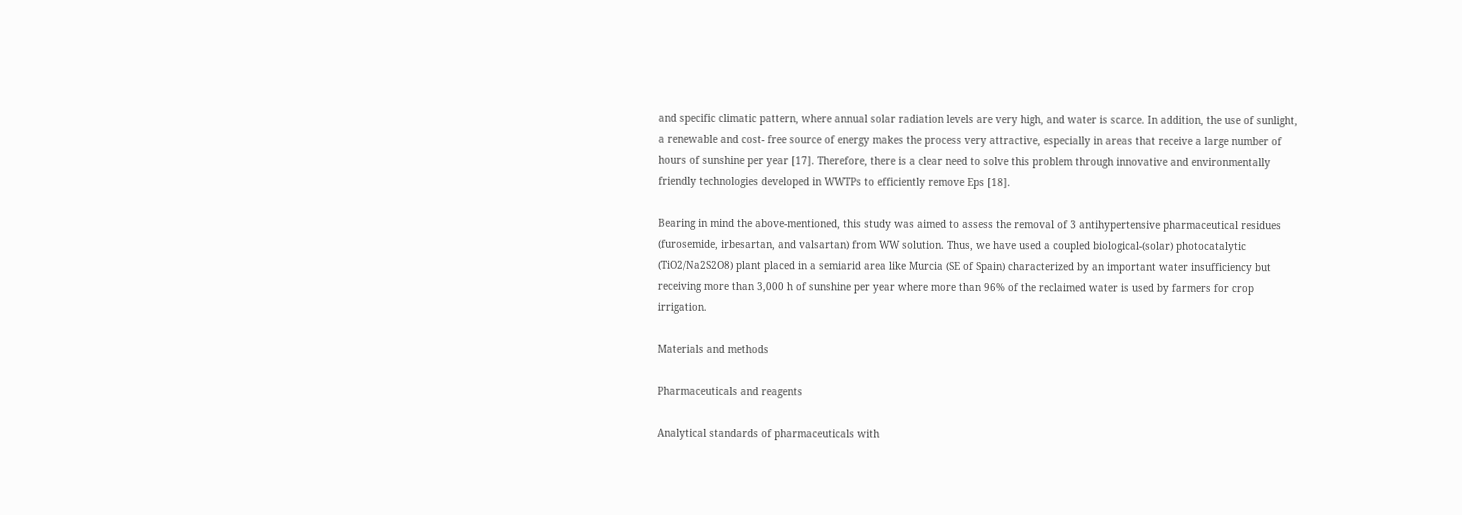and specific climatic pattern, where annual solar radiation levels are very high, and water is scarce. In addition, the use of sunlight, a renewable and cost- free source of energy makes the process very attractive, especially in areas that receive a large number of hours of sunshine per year [17]. Therefore, there is a clear need to solve this problem through innovative and environmentally friendly technologies developed in WWTPs to efficiently remove Eps [18].

Bearing in mind the above-mentioned, this study was aimed to assess the removal of 3 antihypertensive pharmaceutical residues (furosemide, irbesartan, and valsartan) from WW solution. Thus, we have used a coupled biological-(solar) photocatalytic (TiO2/Na2S2O8) plant placed in a semiarid area like Murcia (SE of Spain) characterized by an important water insufficiency but receiving more than 3,000 h of sunshine per year where more than 96% of the reclaimed water is used by farmers for crop irrigation.

Materials and methods

Pharmaceuticals and reagents

Analytical standards of pharmaceuticals with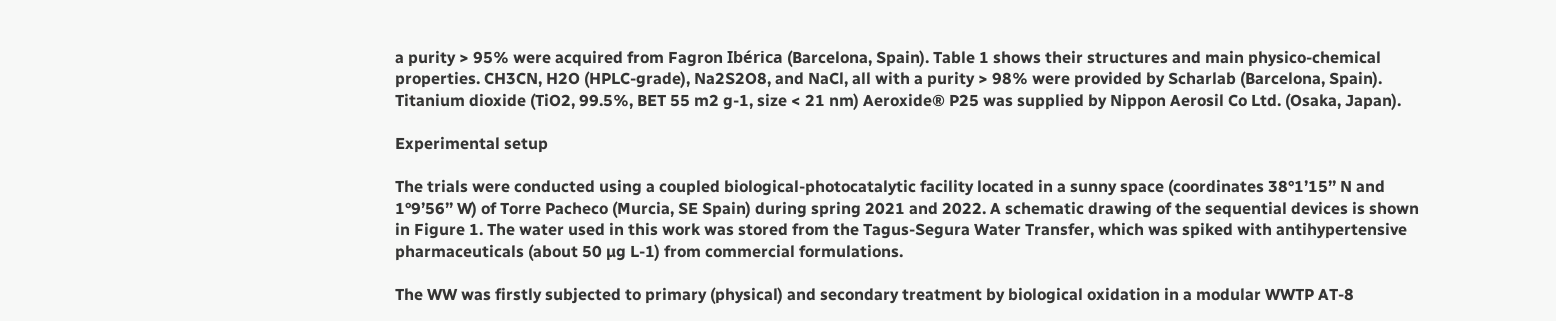a purity > 95% were acquired from Fagron Ibérica (Barcelona, Spain). Table 1 shows their structures and main physico-chemical properties. CH3CN, H2O (HPLC-grade), Na2S2O8, and NaCl, all with a purity > 98% were provided by Scharlab (Barcelona, Spain). Titanium dioxide (TiO2, 99.5%, BET 55 m2 g-1, size < 21 nm) Aeroxide® P25 was supplied by Nippon Aerosil Co Ltd. (Osaka, Japan).

Experimental setup

The trials were conducted using a coupled biological-photocatalytic facility located in a sunny space (coordinates 38°1’15’’ N and 1°9’56’’ W) of Torre Pacheco (Murcia, SE Spain) during spring 2021 and 2022. A schematic drawing of the sequential devices is shown in Figure 1. The water used in this work was stored from the Tagus-Segura Water Transfer, which was spiked with antihypertensive pharmaceuticals (about 50 µg L-1) from commercial formulations.

The WW was firstly subjected to primary (physical) and secondary treatment by biological oxidation in a modular WWTP AT-8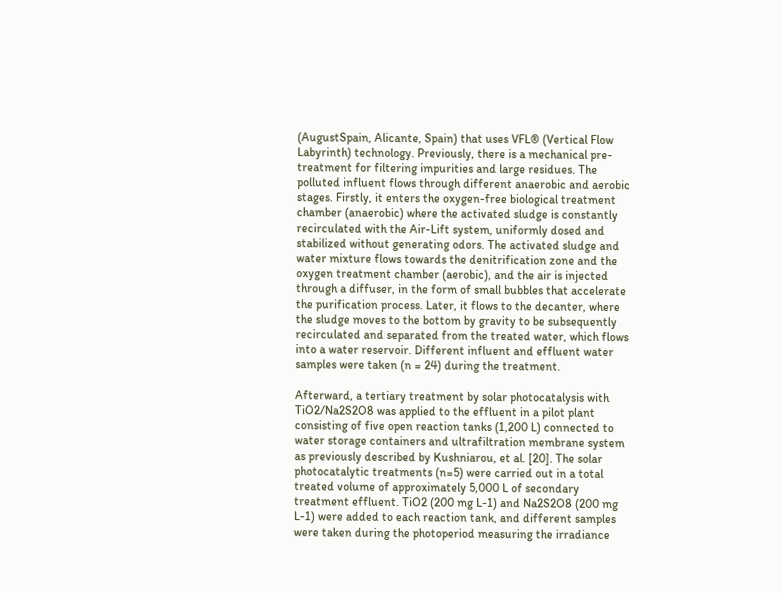(AugustSpain, Alicante, Spain) that uses VFL® (Vertical Flow Labyrinth) technology. Previously, there is a mechanical pre-treatment for filtering impurities and large residues. The polluted influent flows through different anaerobic and aerobic stages. Firstly, it enters the oxygen-free biological treatment chamber (anaerobic) where the activated sludge is constantly recirculated with the Air-Lift system, uniformly dosed and stabilized without generating odors. The activated sludge and water mixture flows towards the denitrification zone and the oxygen treatment chamber (aerobic), and the air is injected through a diffuser, in the form of small bubbles that accelerate the purification process. Later, it flows to the decanter, where the sludge moves to the bottom by gravity to be subsequently recirculated and separated from the treated water, which flows into a water reservoir. Different influent and effluent water samples were taken (n = 24) during the treatment.

Afterward, a tertiary treatment by solar photocatalysis with TiO2/Na2S2O8 was applied to the effluent in a pilot plant consisting of five open reaction tanks (1,200 L) connected to water storage containers and ultrafiltration membrane system as previously described by Kushniarou, et al. [20]. The solar photocatalytic treatments (n=5) were carried out in a total treated volume of approximately 5,000 L of secondary treatment effluent. TiO2 (200 mg L-1) and Na2S2O8 (200 mg L-1) were added to each reaction tank, and different samples were taken during the photoperiod measuring the irradiance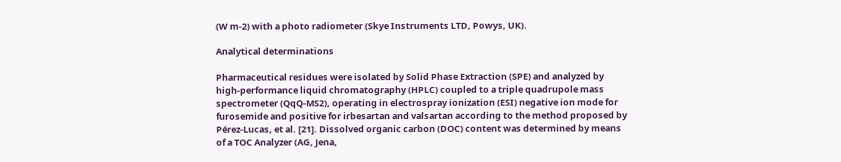(W m-2) with a photo radiometer (Skye Instruments LTD, Powys, UK).

Analytical determinations

Pharmaceutical residues were isolated by Solid Phase Extraction (SPE) and analyzed by high-performance liquid chromatography (HPLC) coupled to a triple quadrupole mass spectrometer (QqQ-MS2), operating in electrospray ionization (ESI) negative ion mode for furosemide and positive for irbesartan and valsartan according to the method proposed by Pérez-Lucas, et al. [21]. Dissolved organic carbon (DOC) content was determined by means of a TOC Analyzer (AG, Jena,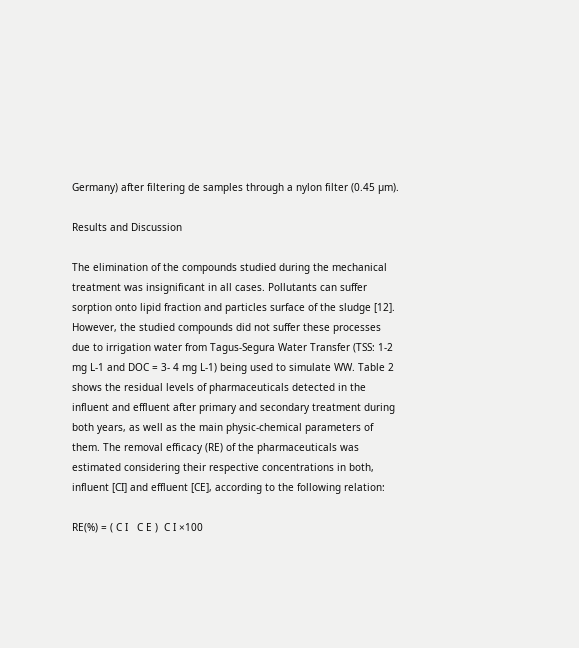Germany) after filtering de samples through a nylon filter (0.45 µm).

Results and Discussion

The elimination of the compounds studied during the mechanical treatment was insignificant in all cases. Pollutants can suffer sorption onto lipid fraction and particles surface of the sludge [12]. However, the studied compounds did not suffer these processes due to irrigation water from Tagus-Segura Water Transfer (TSS: 1-2 mg L-1 and DOC = 3- 4 mg L-1) being used to simulate WW. Table 2 shows the residual levels of pharmaceuticals detected in the influent and effluent after primary and secondary treatment during both years, as well as the main physic-chemical parameters of them. The removal efficacy (RE) of the pharmaceuticals was estimated considering their respective concentrations in both, influent [CI] and effluent [CE], according to the following relation:

RE(%) = ( C I   C E )  C I ×100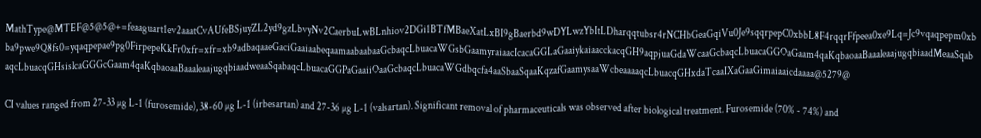MathType@MTEF@5@5@+=feaaguart1ev2aaatCvAUfeBSjuyZL2yd9gzLbvyNv2CaerbuLwBLnhiov2DGi1BTfMBaeXatLxBI9gBaerbd9wDYLwzYbItLDharqqtubsr4rNCHbGeaGqiVu0Je9sqqrpepC0xbbL8F4rqqrFfpeea0xe9Lq=Jc9vqaqpepm0xbba9pwe9Q8fs0=yqaqpepae9pg0FirpepeKkFr0xfr=xfr=xb9adbaqaaeGaciGaaiaabeqaamaabaabaaGcbaqcLbuacaWGsbGaamyraiaacIcacaGGLaGaaiykaiaacckacqGH9aqpjuaGdaWcaaGcbaqcLbuacaGGOaGaam4qaKqbaoaaBaaaleaajugqbiaadMeaaSqabaqcLbuacqGHsislcaGGGcGaam4qaKqbaoaaBaaaleaajugqbiaadweaaSqabaqcLbuacaGGPaGaaiiOaaGcbaqcLbuacaWGdbqcfa4aaSbaaSqaaKqzafGaamysaaWcbeaaaaqcLbuacqGHxdaTcaaIXaGaaGimaiaaicdaaaa@5279@

CI values ranged from 27-33 µg L-1 (furosemide), 38-60 µg L-1 (irbesartan) and 27-36 µg L-1 (valsartan). Significant removal of pharmaceuticals was observed after biological treatment. Furosemide (70% - 74%) and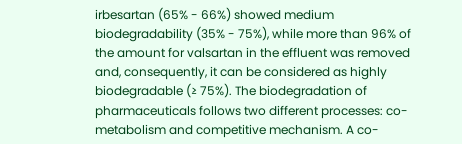irbesartan (65% - 66%) showed medium biodegradability (35% - 75%), while more than 96% of the amount for valsartan in the effluent was removed and, consequently, it can be considered as highly biodegradable (≥ 75%). The biodegradation of pharmaceuticals follows two different processes: co-metabolism and competitive mechanism. A co-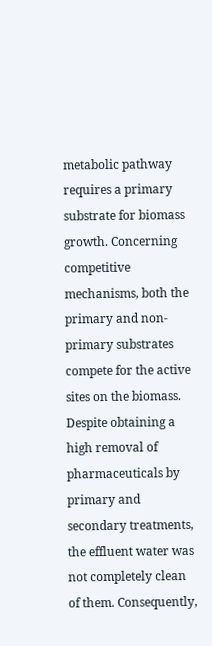metabolic pathway requires a primary substrate for biomass growth. Concerning competitive mechanisms, both the primary and non-primary substrates compete for the active sites on the biomass. Despite obtaining a high removal of pharmaceuticals by primary and secondary treatments, the effluent water was not completely clean of them. Consequently,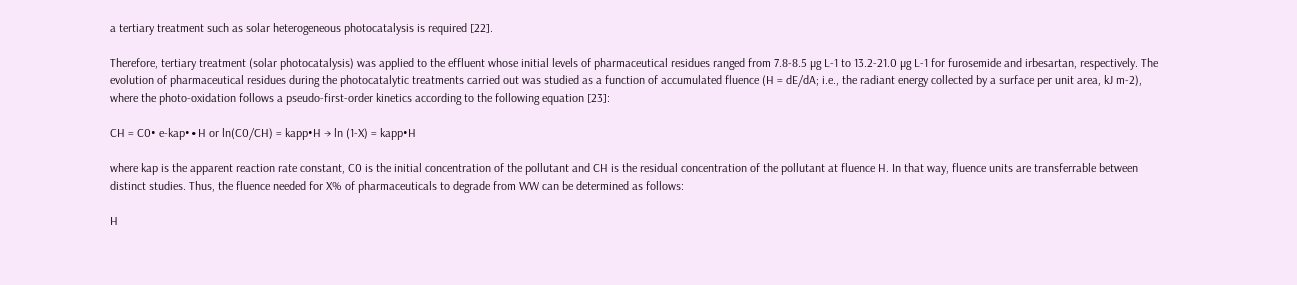a tertiary treatment such as solar heterogeneous photocatalysis is required [22].

Therefore, tertiary treatment (solar photocatalysis) was applied to the effluent whose initial levels of pharmaceutical residues ranged from 7.8-8.5 µg L-1 to 13.2-21.0 µg L-1 for furosemide and irbesartan, respectively. The evolution of pharmaceutical residues during the photocatalytic treatments carried out was studied as a function of accumulated fluence (H = dE/dA; i.e., the radiant energy collected by a surface per unit area, kJ m-2), where the photo-oxidation follows a pseudo-first-order kinetics according to the following equation [23]:

CH = C0• e-kap•∙H or ln(C0/CH) = kapp•H → ln (1-X) = kapp•H

where kap is the apparent reaction rate constant, C0 is the initial concentration of the pollutant and CH is the residual concentration of the pollutant at fluence H. In that way, fluence units are transferrable between distinct studies. Thus, the fluence needed for X% of pharmaceuticals to degrade from WW can be determined as follows:

H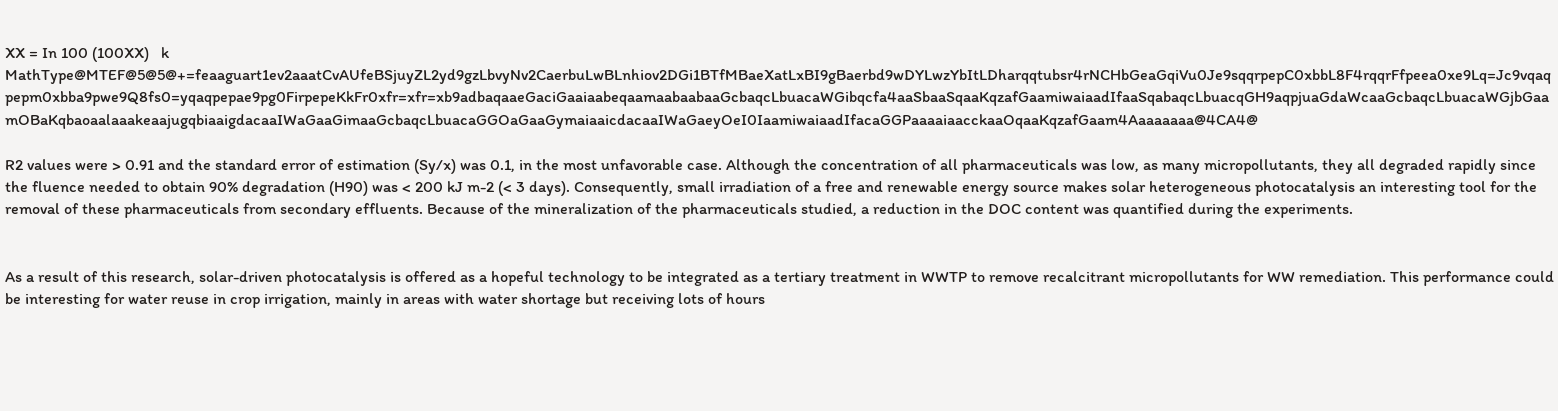XX = In 100 (100XX)   k MathType@MTEF@5@5@+=feaaguart1ev2aaatCvAUfeBSjuyZL2yd9gzLbvyNv2CaerbuLwBLnhiov2DGi1BTfMBaeXatLxBI9gBaerbd9wDYLwzYbItLDharqqtubsr4rNCHbGeaGqiVu0Je9sqqrpepC0xbbL8F4rqqrFfpeea0xe9Lq=Jc9vqaqpepm0xbba9pwe9Q8fs0=yqaqpepae9pg0FirpepeKkFr0xfr=xfr=xb9adbaqaaeGaciGaaiaabeqaamaabaabaaGcbaqcLbuacaWGibqcfa4aaSbaaSqaaKqzafGaamiwaiaadIfaaSqabaqcLbuacqGH9aqpjuaGdaWcaaGcbaqcLbuacaWGjbGaamOBaKqbaoaalaaakeaajugqbiaaigdacaaIWaGaaGimaaGcbaqcLbuacaGGOaGaaGymaiaaicdacaaIWaGaeyOeI0IaamiwaiaadIfacaGGPaaaaiaacckaaOqaaKqzafGaam4Aaaaaaaa@4CA4@

R2 values were > 0.91 and the standard error of estimation (Sy/x) was 0.1, in the most unfavorable case. Although the concentration of all pharmaceuticals was low, as many micropollutants, they all degraded rapidly since the fluence needed to obtain 90% degradation (H90) was < 200 kJ m-2 (< 3 days). Consequently, small irradiation of a free and renewable energy source makes solar heterogeneous photocatalysis an interesting tool for the removal of these pharmaceuticals from secondary effluents. Because of the mineralization of the pharmaceuticals studied, a reduction in the DOC content was quantified during the experiments.


As a result of this research, solar-driven photocatalysis is offered as a hopeful technology to be integrated as a tertiary treatment in WWTP to remove recalcitrant micropollutants for WW remediation. This performance could be interesting for water reuse in crop irrigation, mainly in areas with water shortage but receiving lots of hours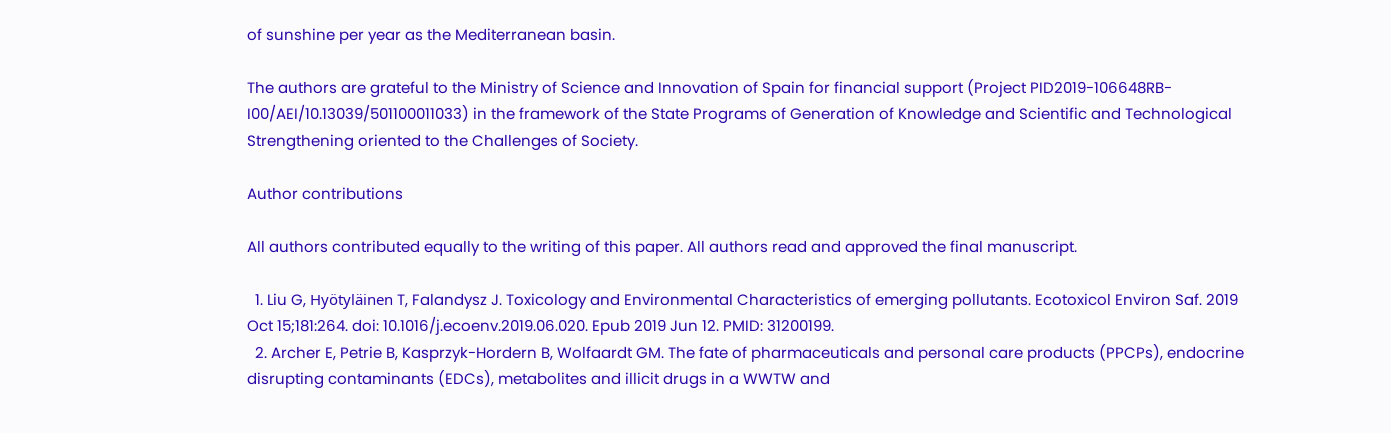of sunshine per year as the Mediterranean basin.

The authors are grateful to the Ministry of Science and Innovation of Spain for financial support (Project PID2019-106648RB-I00/AEI/10.13039/501100011033) in the framework of the State Programs of Generation of Knowledge and Scientific and Technological Strengthening oriented to the Challenges of Society.

Author contributions

All authors contributed equally to the writing of this paper. All authors read and approved the final manuscript.

  1. Liu G, Hyötyläinen T, Falandysz J. Toxicology and Environmental Characteristics of emerging pollutants. Ecotoxicol Environ Saf. 2019 Oct 15;181:264. doi: 10.1016/j.ecoenv.2019.06.020. Epub 2019 Jun 12. PMID: 31200199.
  2. Archer E, Petrie B, Kasprzyk-Hordern B, Wolfaardt GM. The fate of pharmaceuticals and personal care products (PPCPs), endocrine disrupting contaminants (EDCs), metabolites and illicit drugs in a WWTW and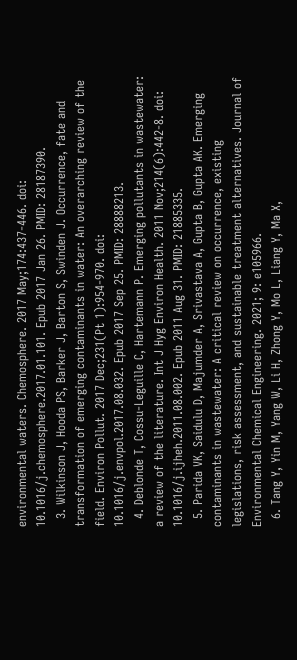environmental waters. Chemosphere. 2017 May;174:437-446. doi: 10.1016/j.chemosphere.2017.01.101. Epub 2017 Jan 26. PMID: 28187390.
  3. Wilkinson J, Hooda PS, Barker J, Barton S, Swinden J. Occurrence, fate and transformation of emerging contaminants in water: An overarching review of the field. Environ Pollut. 2017 Dec;231(Pt 1):954-970. doi: 10.1016/j.envpol.2017.08.032. Epub 2017 Sep 25. PMID: 28888213.
  4. Deblonde T, Cossu-Leguille C, Hartemann P. Emerging pollutants in wastewater: a review of the literature. Int J Hyg Environ Health. 2011 Nov;214(6):442-8. doi: 10.1016/j.ijheh.2011.08.002. Epub 2011 Aug 31. PMID: 21885335.
  5. Parida VK, Saidulu D, Majumder A, Srivastava A, Gupta B, Gupta AK. Emerging contaminants in wastewater: A critical review on occurrence, existing legislations, risk assessment, and sustainable treatment alternatives. Journal of Environmental Chemical Engineering. 2021; 9: e105966.
  6. Tang Y, Yin M, Yang W, Li H, Zhong Y, Mo L, Liang Y, Ma X,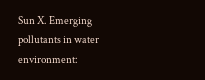Sun X. Emerging pollutants in water environment: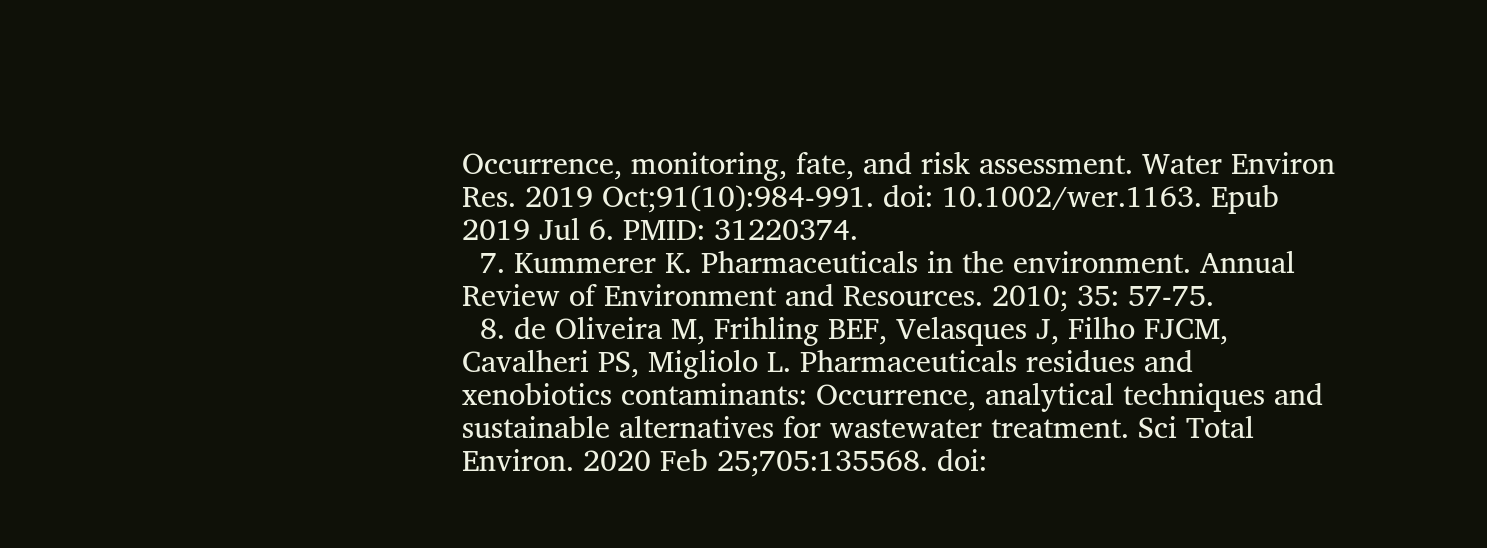Occurrence, monitoring, fate, and risk assessment. Water Environ Res. 2019 Oct;91(10):984-991. doi: 10.1002/wer.1163. Epub 2019 Jul 6. PMID: 31220374.
  7. Kummerer K. Pharmaceuticals in the environment. Annual Review of Environment and Resources. 2010; 35: 57-75.
  8. de Oliveira M, Frihling BEF, Velasques J, Filho FJCM, Cavalheri PS, Migliolo L. Pharmaceuticals residues and xenobiotics contaminants: Occurrence, analytical techniques and sustainable alternatives for wastewater treatment. Sci Total Environ. 2020 Feb 25;705:135568. doi: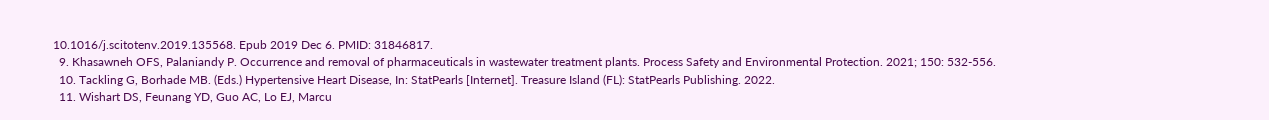10.1016/j.scitotenv.2019.135568. Epub 2019 Dec 6. PMID: 31846817.
  9. Khasawneh OFS, Palaniandy P. Occurrence and removal of pharmaceuticals in wastewater treatment plants. Process Safety and Environmental Protection. 2021; 150: 532-556.
  10. Tackling G, Borhade MB. (Eds.) Hypertensive Heart Disease, In: StatPearls [Internet]. Treasure Island (FL): StatPearls Publishing. 2022.
  11. Wishart DS, Feunang YD, Guo AC, Lo EJ, Marcu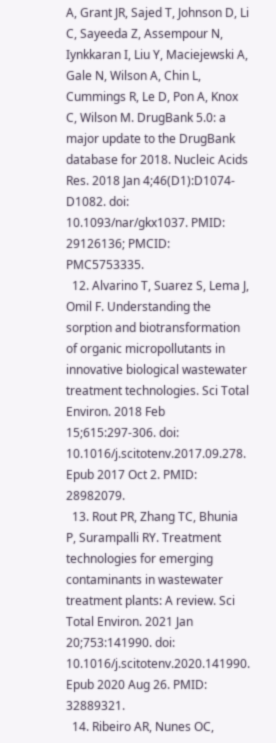A, Grant JR, Sajed T, Johnson D, Li C, Sayeeda Z, Assempour N, Iynkkaran I, Liu Y, Maciejewski A, Gale N, Wilson A, Chin L, Cummings R, Le D, Pon A, Knox C, Wilson M. DrugBank 5.0: a major update to the DrugBank database for 2018. Nucleic Acids Res. 2018 Jan 4;46(D1):D1074-D1082. doi: 10.1093/nar/gkx1037. PMID: 29126136; PMCID: PMC5753335.
  12. Alvarino T, Suarez S, Lema J, Omil F. Understanding the sorption and biotransformation of organic micropollutants in innovative biological wastewater treatment technologies. Sci Total Environ. 2018 Feb 15;615:297-306. doi: 10.1016/j.scitotenv.2017.09.278. Epub 2017 Oct 2. PMID: 28982079.
  13. Rout PR, Zhang TC, Bhunia P, Surampalli RY. Treatment technologies for emerging contaminants in wastewater treatment plants: A review. Sci Total Environ. 2021 Jan 20;753:141990. doi: 10.1016/j.scitotenv.2020.141990. Epub 2020 Aug 26. PMID: 32889321.
  14. Ribeiro AR, Nunes OC,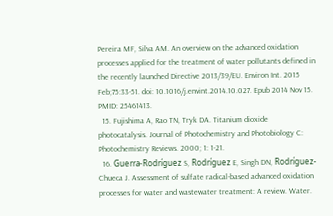Pereira MF, Silva AM. An overview on the advanced oxidation processes applied for the treatment of water pollutants defined in the recently launched Directive 2013/39/EU. Environ Int. 2015 Feb;75:33-51. doi: 10.1016/j.envint.2014.10.027. Epub 2014 Nov 15. PMID: 25461413.
  15. Fujishima A, Rao TN, Tryk DA. Titanium dioxide photocatalysis. Journal of Photochemistry and Photobiology C: Photochemistry Reviews. 2000; 1: 1-21.
  16. Guerra-Rodríguez S, Rodríguez E, Singh DN, Rodríguez-Chueca J. Assessment of sulfate radical-based advanced oxidation processes for water and wastewater treatment: A review. Water.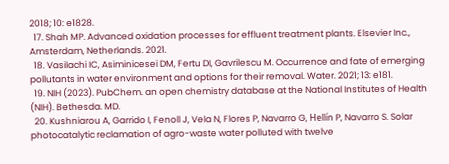2018; 10: e1828.
  17. Shah MP. Advanced oxidation processes for effluent treatment plants. Elsevier Inc., Amsterdam, Netherlands. 2021.
  18. Vasilachi IC, Asiminicesei DM, Fertu DI, Gavrilescu M. Occurrence and fate of emerging pollutants in water environment and options for their removal. Water. 2021; 13: e181.
  19. NIH (2023). PubChem. an open chemistry database at the National Institutes of Health (NIH). Bethesda. MD.
  20. Kushniarou A, Garrido I, Fenoll J, Vela N, Flores P, Navarro G, Hellín P, Navarro S. Solar photocatalytic reclamation of agro-waste water polluted with twelve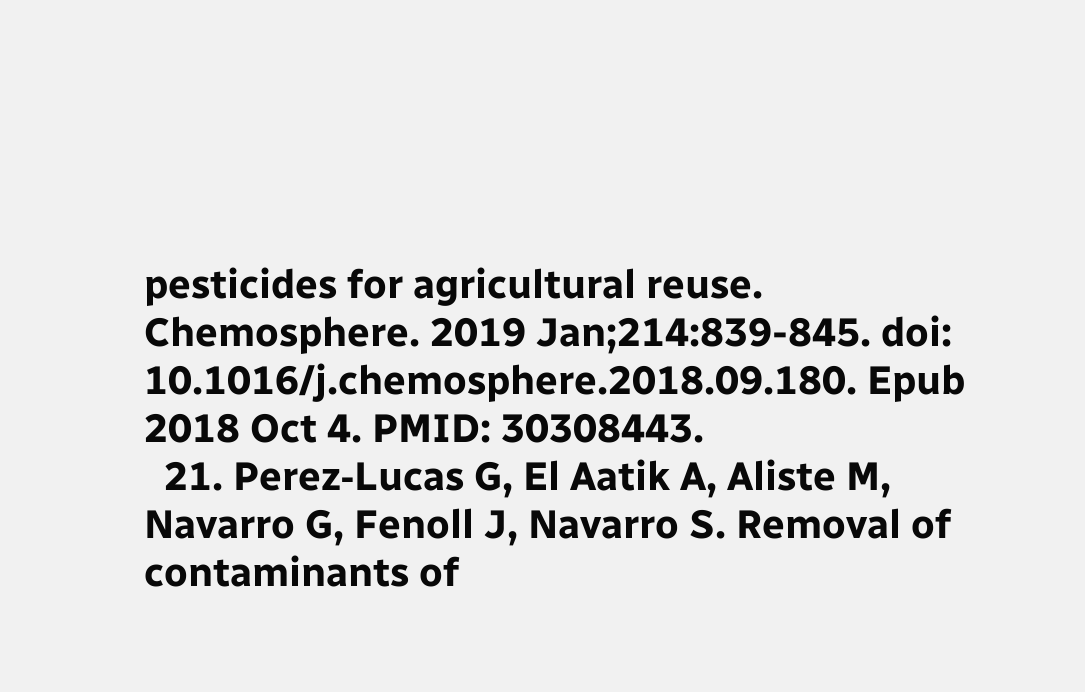pesticides for agricultural reuse. Chemosphere. 2019 Jan;214:839-845. doi: 10.1016/j.chemosphere.2018.09.180. Epub 2018 Oct 4. PMID: 30308443.
  21. Perez‑Lucas G, El Aatik A, Aliste M, Navarro G, Fenoll J, Navarro S. Removal of contaminants of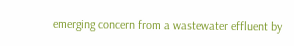emerging concern from a wastewater effluent by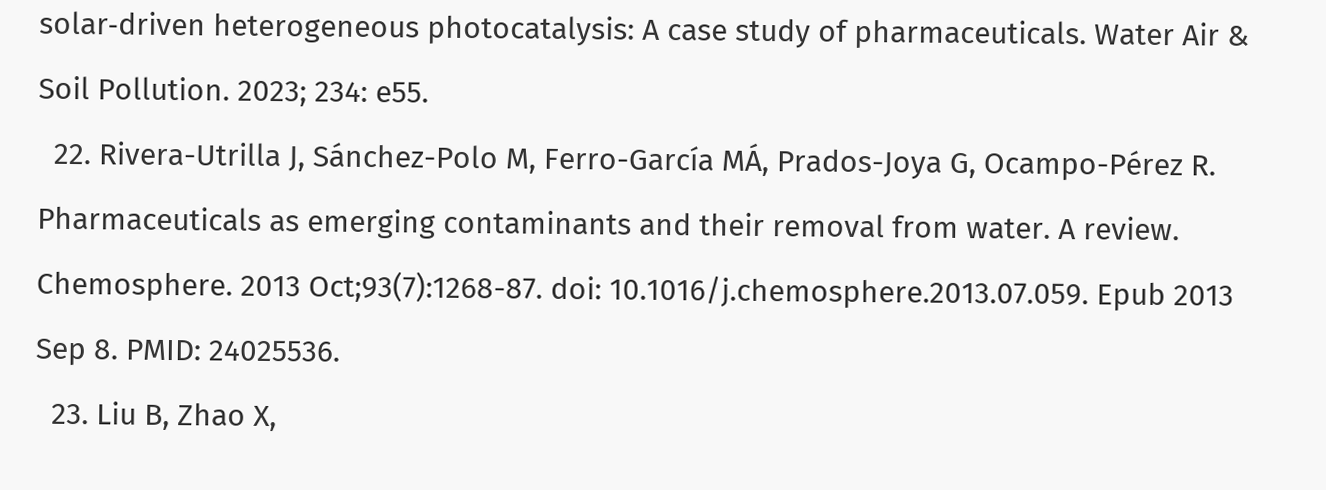solar‑driven heterogeneous photocatalysis: A case study of pharmaceuticals. Water Air & Soil Pollution. 2023; 234: e55.
  22. Rivera-Utrilla J, Sánchez-Polo M, Ferro-García MÁ, Prados-Joya G, Ocampo-Pérez R. Pharmaceuticals as emerging contaminants and their removal from water. A review. Chemosphere. 2013 Oct;93(7):1268-87. doi: 10.1016/j.chemosphere.2013.07.059. Epub 2013 Sep 8. PMID: 24025536.
  23. Liu B, Zhao X,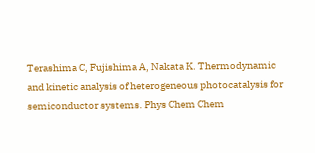Terashima C, Fujishima A, Nakata K. Thermodynamic and kinetic analysis of heterogeneous photocatalysis for semiconductor systems. Phys Chem Chem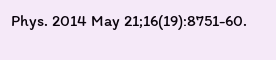Phys. 2014 May 21;16(19):8751-60.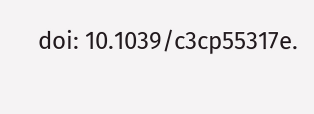doi: 10.1039/c3cp55317e.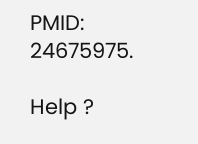PMID: 24675975.

Help ?